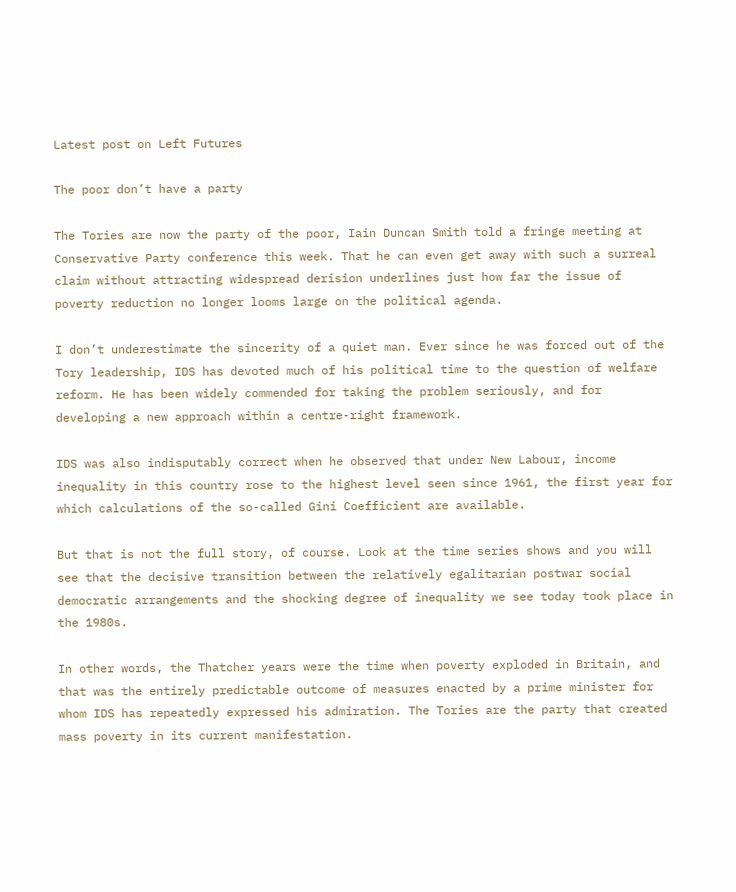Latest post on Left Futures

The poor don’t have a party

The Tories are now the party of the poor, Iain Duncan Smith told a fringe meeting at Conservative Party conference this week. That he can even get away with such a surreal claim without attracting widespread derision underlines just how far the issue of poverty reduction no longer looms large on the political agenda.

I don’t underestimate the sincerity of a quiet man. Ever since he was forced out of the Tory leadership, IDS has devoted much of his political time to the question of welfare reform. He has been widely commended for taking the problem seriously, and for developing a new approach within a centre-right framework.

IDS was also indisputably correct when he observed that under New Labour, income inequality in this country rose to the highest level seen since 1961, the first year for which calculations of the so-called Gini Coefficient are available.

But that is not the full story, of course. Look at the time series shows and you will see that the decisive transition between the relatively egalitarian postwar social democratic arrangements and the shocking degree of inequality we see today took place in the 1980s.

In other words, the Thatcher years were the time when poverty exploded in Britain, and that was the entirely predictable outcome of measures enacted by a prime minister for whom IDS has repeatedly expressed his admiration. The Tories are the party that created mass poverty in its current manifestation.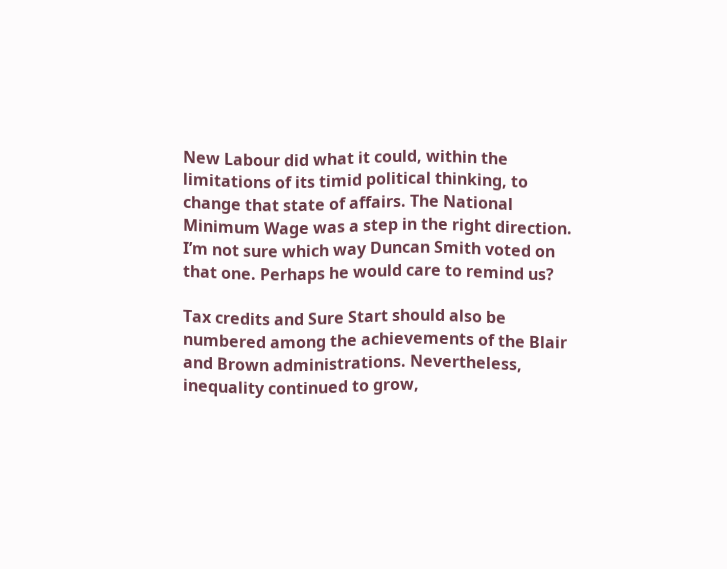New Labour did what it could, within the limitations of its timid political thinking, to change that state of affairs. The National Minimum Wage was a step in the right direction. I’m not sure which way Duncan Smith voted on that one. Perhaps he would care to remind us?

Tax credits and Sure Start should also be numbered among the achievements of the Blair and Brown administrations. Nevertheless, inequality continued to grow,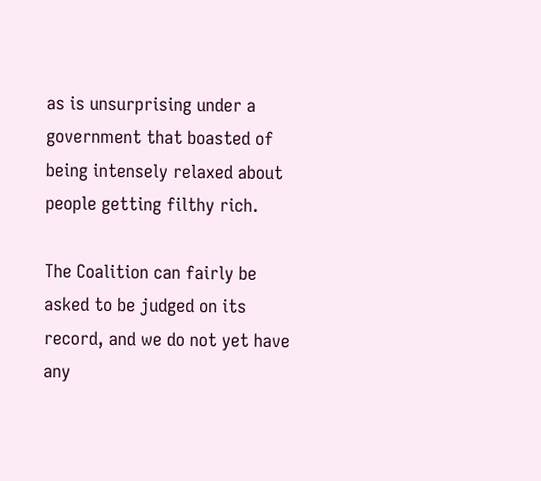as is unsurprising under a government that boasted of being intensely relaxed about people getting filthy rich.

The Coalition can fairly be asked to be judged on its record, and we do not yet have any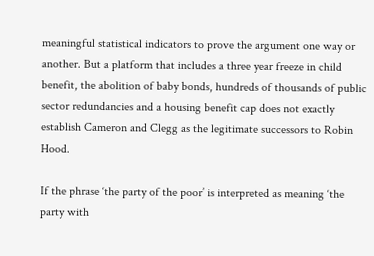meaningful statistical indicators to prove the argument one way or another. But a platform that includes a three year freeze in child benefit, the abolition of baby bonds, hundreds of thousands of public sector redundancies and a housing benefit cap does not exactly establish Cameron and Clegg as the legitimate successors to Robin Hood.

If the phrase ‘the party of the poor’ is interpreted as meaning ‘the party with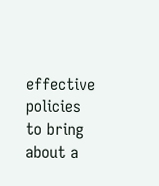effective policies to bring about a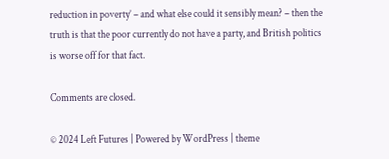reduction in poverty’ – and what else could it sensibly mean? – then the truth is that the poor currently do not have a party, and British politics is worse off for that fact.

Comments are closed.

© 2024 Left Futures | Powered by WordPress | theme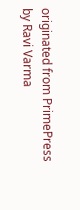originated from PrimePress by Ravi Varma